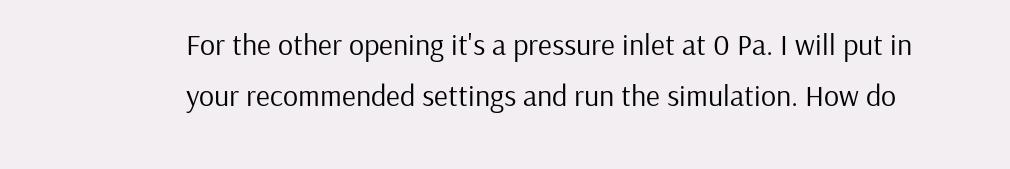For the other opening it's a pressure inlet at 0 Pa. I will put in your recommended settings and run the simulation. How do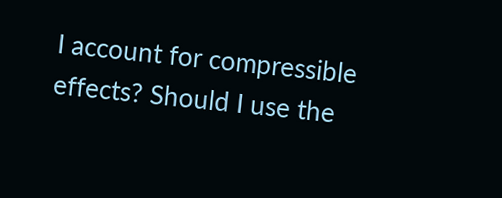I account for compressible effects? Should I use the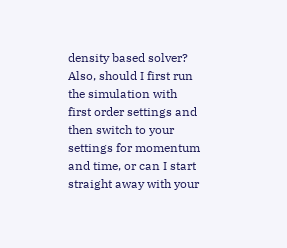density based solver? Also, should I first run the simulation with first order settings and then switch to your settings for momentum and time, or can I start straight away with your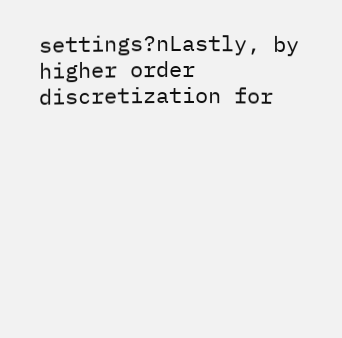settings?nLastly, by higher order discretization for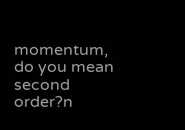momentum, do you mean second order?n